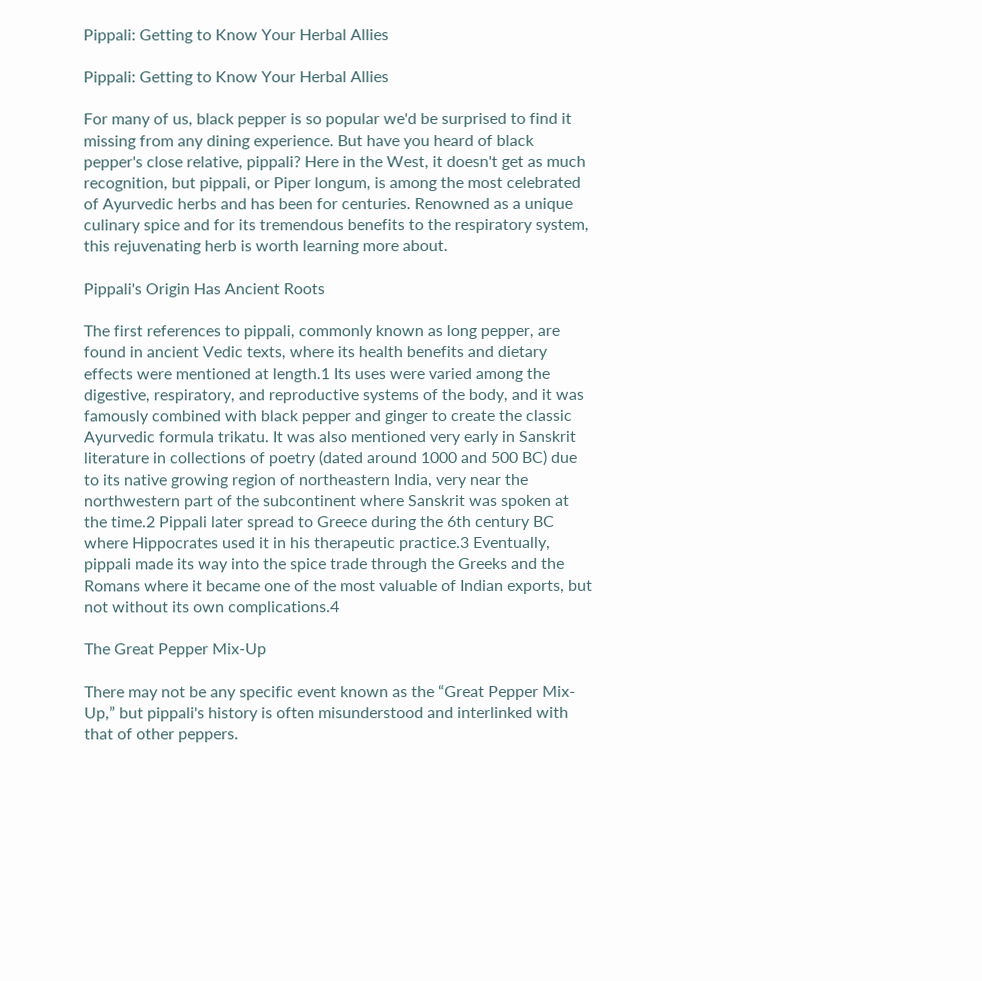Pippali: Getting to Know Your Herbal Allies

Pippali: Getting to Know Your Herbal Allies

For many of us, black pepper is so popular we'd be surprised to find it missing from any dining experience. But have you heard of black pepper's close relative, pippali? Here in the West, it doesn't get as much recognition, but pippali, or Piper longum, is among the most celebrated of Ayurvedic herbs and has been for centuries. Renowned as a unique culinary spice and for its tremendous benefits to the respiratory system, this rejuvenating herb is worth learning more about.

Pippali's Origin Has Ancient Roots

The first references to pippali, commonly known as long pepper, are found in ancient Vedic texts, where its health benefits and dietary effects were mentioned at length.1 Its uses were varied among the digestive, respiratory, and reproductive systems of the body, and it was famously combined with black pepper and ginger to create the classic Ayurvedic formula trikatu. It was also mentioned very early in Sanskrit literature in collections of poetry (dated around 1000 and 500 BC) due to its native growing region of northeastern India, very near the northwestern part of the subcontinent where Sanskrit was spoken at the time.2 Pippali later spread to Greece during the 6th century BC where Hippocrates used it in his therapeutic practice.3 Eventually, pippali made its way into the spice trade through the Greeks and the Romans where it became one of the most valuable of Indian exports, but not without its own complications.4

The Great Pepper Mix-Up

There may not be any specific event known as the “Great Pepper Mix-Up,” but pippali's history is often misunderstood and interlinked with that of other peppers.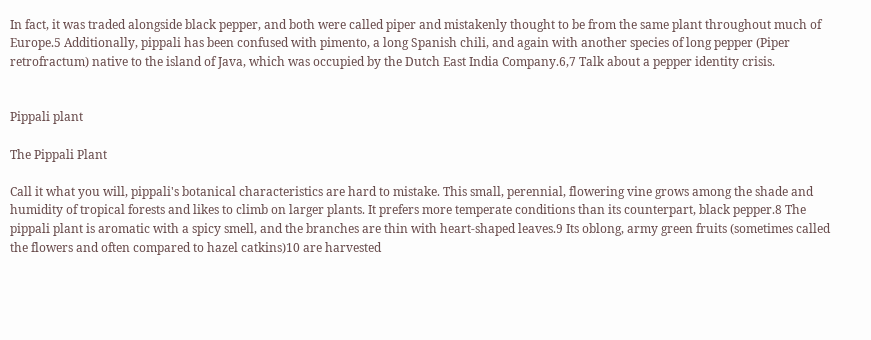In fact, it was traded alongside black pepper, and both were called piper and mistakenly thought to be from the same plant throughout much of Europe.5 Additionally, pippali has been confused with pimento, a long Spanish chili, and again with another species of long pepper (Piper retrofractum) native to the island of Java, which was occupied by the Dutch East India Company.6,7 Talk about a pepper identity crisis.


Pippali plant

The Pippali Plant

Call it what you will, pippali's botanical characteristics are hard to mistake. This small, perennial, flowering vine grows among the shade and humidity of tropical forests and likes to climb on larger plants. It prefers more temperate conditions than its counterpart, black pepper.8 The pippali plant is aromatic with a spicy smell, and the branches are thin with heart-shaped leaves.9 Its oblong, army green fruits (sometimes called the flowers and often compared to hazel catkins)10 are harvested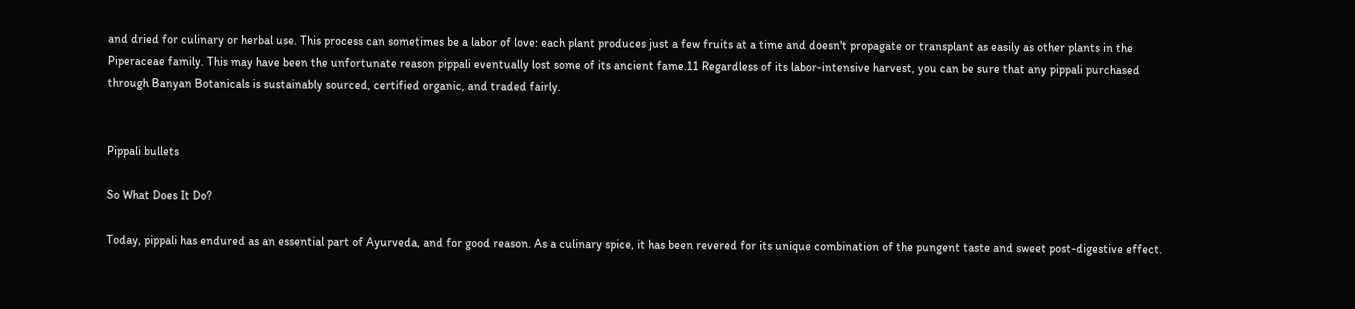and dried for culinary or herbal use. This process can sometimes be a labor of love: each plant produces just a few fruits at a time and doesn't propagate or transplant as easily as other plants in the Piperaceae family. This may have been the unfortunate reason pippali eventually lost some of its ancient fame.11 Regardless of its labor-intensive harvest, you can be sure that any pippali purchased through Banyan Botanicals is sustainably sourced, certified organic, and traded fairly.


Pippali bullets

So What Does It Do?

Today, pippali has endured as an essential part of Ayurveda, and for good reason. As a culinary spice, it has been revered for its unique combination of the pungent taste and sweet post-digestive effect.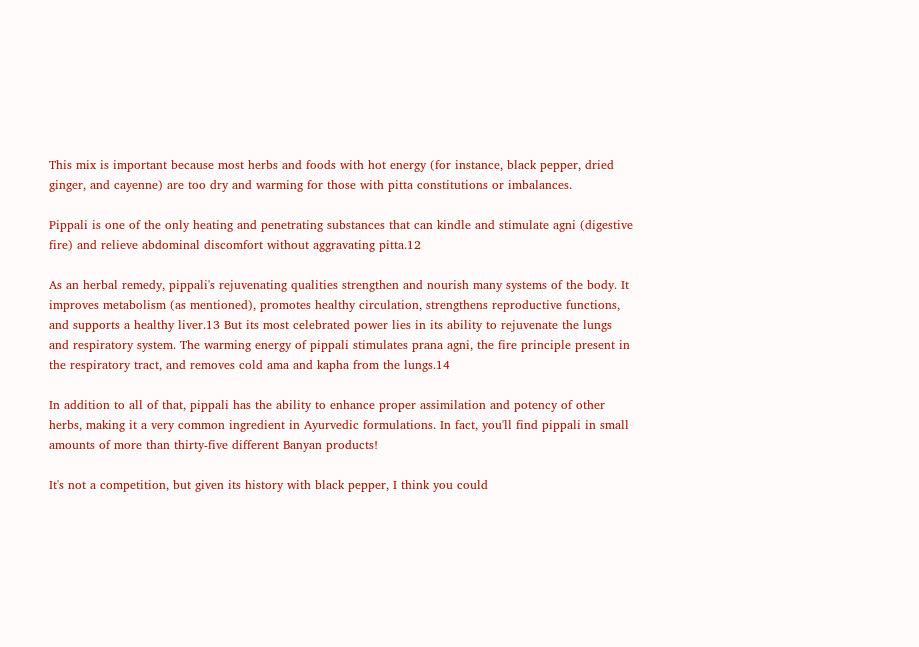This mix is important because most herbs and foods with hot energy (for instance, black pepper, dried ginger, and cayenne) are too dry and warming for those with pitta constitutions or imbalances.

Pippali is one of the only heating and penetrating substances that can kindle and stimulate agni (digestive fire) and relieve abdominal discomfort without aggravating pitta.12

As an herbal remedy, pippali's rejuvenating qualities strengthen and nourish many systems of the body. It improves metabolism (as mentioned), promotes healthy circulation, strengthens reproductive functions, and supports a healthy liver.13 But its most celebrated power lies in its ability to rejuvenate the lungs and respiratory system. The warming energy of pippali stimulates prana agni, the fire principle present in the respiratory tract, and removes cold ama and kapha from the lungs.14

In addition to all of that, pippali has the ability to enhance proper assimilation and potency of other herbs, making it a very common ingredient in Ayurvedic formulations. In fact, you'll find pippali in small amounts of more than thirty-five different Banyan products!

It's not a competition, but given its history with black pepper, I think you could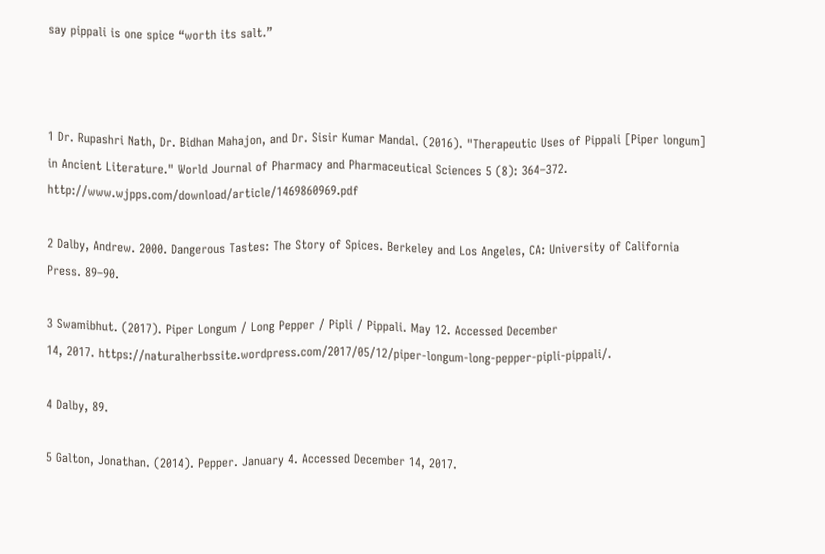say pippali is one spice “worth its salt.”



1 Dr. Rupashri Nath, Dr. Bidhan Mahajon, and Dr. Sisir Kumar Mandal. (2016). "Therapeutic Uses of Pippali [Piper longum] in Ancient Literature." World Journal of Pharmacy and Pharmaceutical Sciences 5 (8): 364–372. http://www.wjpps.com/download/article/1469860969.pdf

2 Dalby, Andrew. 2000. Dangerous Tastes: The Story of Spices. Berkeley and Los Angeles, CA: University of California Press. 89–90.

3 Swamibhut. (2017). Piper Longum / Long Pepper / Pipli / Pippali. May 12. Accessed December
14, 2017. https://naturalherbssite.wordpress.com/2017/05/12/piper-longum-long-pepper-pipli-pippali/.

4 Dalby, 89.

5 Galton, Jonathan. (2014). Pepper. January 4. Accessed December 14, 2017.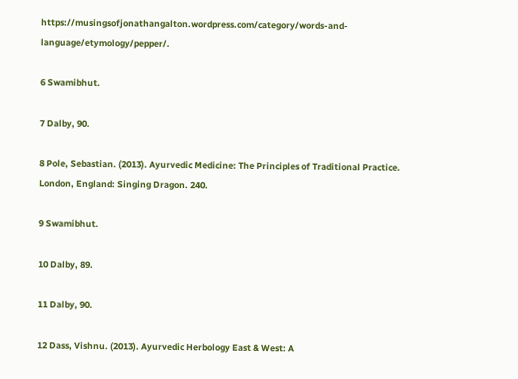https://musingsofjonathangalton.wordpress.com/category/words-and-language/etymology/pepper/.

6 Swamibhut.

7 Dalby, 90.

8 Pole, Sebastian. (2013). Ayurvedic Medicine: The Principles of Traditional Practice. London, England: Singing Dragon. 240.

9 Swamibhut.

10 Dalby, 89.

11 Dalby, 90.

12 Dass, Vishnu. (2013). Ayurvedic Herbology East & West: A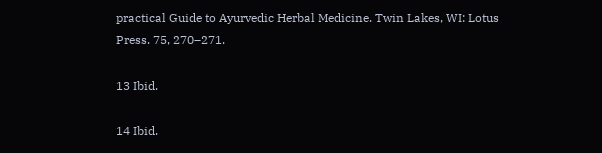practical Guide to Ayurvedic Herbal Medicine. Twin Lakes, WI: Lotus Press. 75, 270–271.

13 Ibid.

14 Ibid.